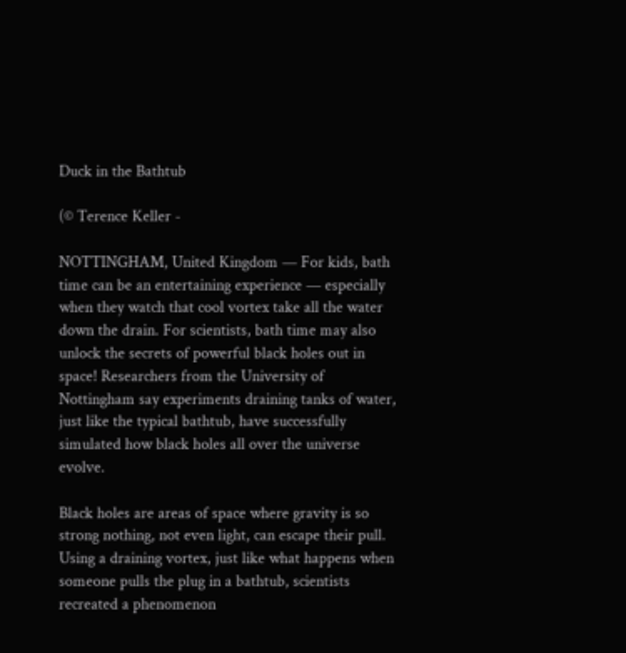Duck in the Bathtub

(© Terence Keller -

NOTTINGHAM, United Kingdom — For kids, bath time can be an entertaining experience — especially when they watch that cool vortex take all the water down the drain. For scientists, bath time may also unlock the secrets of powerful black holes out in space! Researchers from the University of Nottingham say experiments draining tanks of water, just like the typical bathtub, have successfully simulated how black holes all over the universe evolve.

Black holes are areas of space where gravity is so strong nothing, not even light, can escape their pull. Using a draining vortex, just like what happens when someone pulls the plug in a bathtub, scientists recreated a phenomenon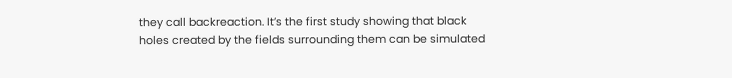they call backreaction. It’s the first study showing that black holes created by the fields surrounding them can be simulated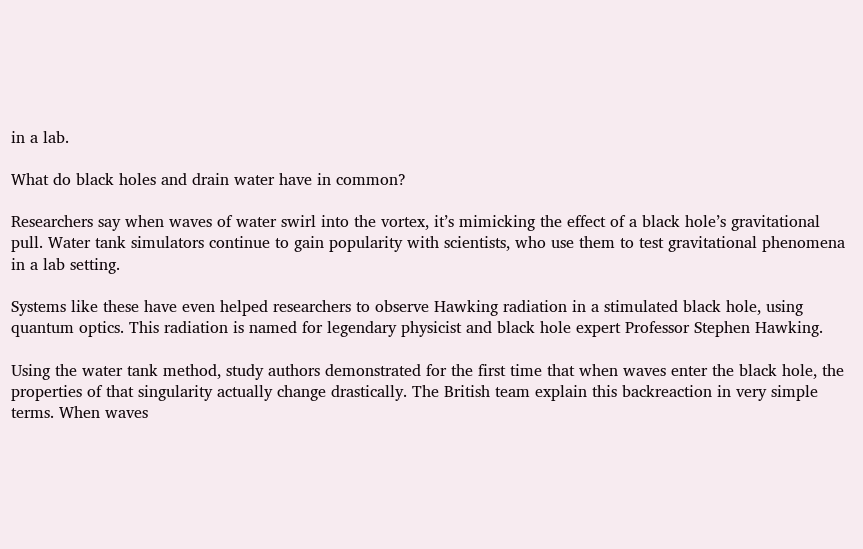in a lab.

What do black holes and drain water have in common?

Researchers say when waves of water swirl into the vortex, it’s mimicking the effect of a black hole’s gravitational pull. Water tank simulators continue to gain popularity with scientists, who use them to test gravitational phenomena in a lab setting.

Systems like these have even helped researchers to observe Hawking radiation in a stimulated black hole, using quantum optics. This radiation is named for legendary physicist and black hole expert Professor Stephen Hawking.

Using the water tank method, study authors demonstrated for the first time that when waves enter the black hole, the properties of that singularity actually change drastically. The British team explain this backreaction in very simple terms. When waves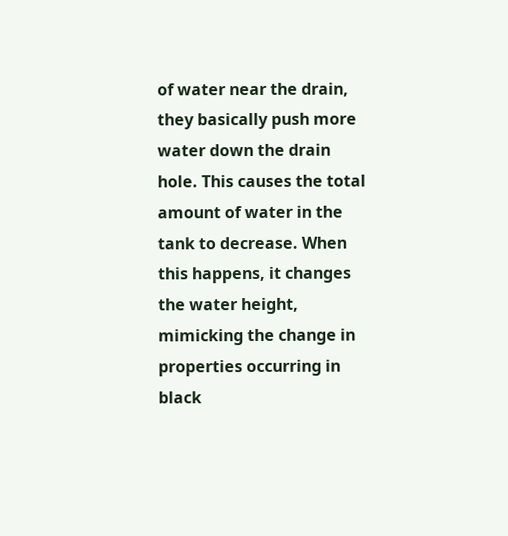of water near the drain, they basically push more water down the drain hole. This causes the total amount of water in the tank to decrease. When this happens, it changes the water height, mimicking the change in properties occurring in black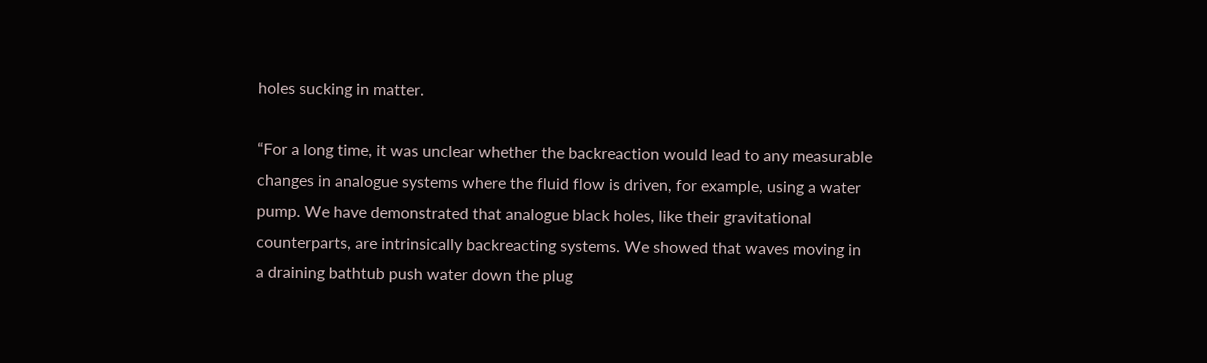holes sucking in matter.

“For a long time, it was unclear whether the backreaction would lead to any measurable changes in analogue systems where the fluid flow is driven, for example, using a water pump. We have demonstrated that analogue black holes, like their gravitational counterparts, are intrinsically backreacting systems. We showed that waves moving in a draining bathtub push water down the plug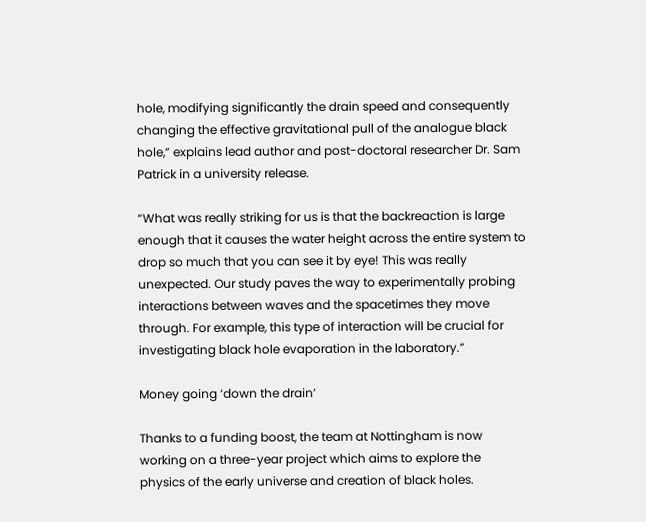hole, modifying significantly the drain speed and consequently changing the effective gravitational pull of the analogue black hole,” explains lead author and post-doctoral researcher Dr. Sam Patrick in a university release.

“What was really striking for us is that the backreaction is large enough that it causes the water height across the entire system to drop so much that you can see it by eye! This was really unexpected. Our study paves the way to experimentally probing interactions between waves and the spacetimes they move through. For example, this type of interaction will be crucial for investigating black hole evaporation in the laboratory.”

Money going ‘down the drain’

Thanks to a funding boost, the team at Nottingham is now working on a three-year project which aims to explore the physics of the early universe and creation of black holes.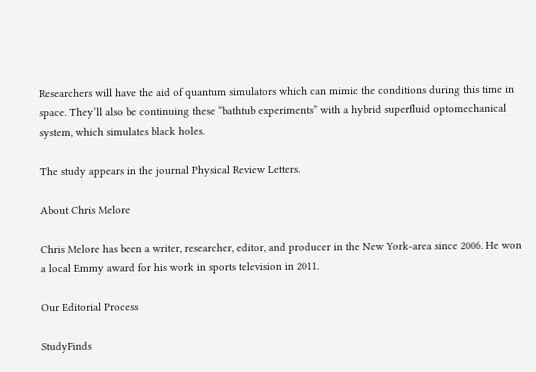Researchers will have the aid of quantum simulators which can mimic the conditions during this time in space. They’ll also be continuing these “bathtub experiments” with a hybrid superfluid optomechanical system, which simulates black holes.

The study appears in the journal Physical Review Letters.

About Chris Melore

Chris Melore has been a writer, researcher, editor, and producer in the New York-area since 2006. He won a local Emmy award for his work in sports television in 2011.

Our Editorial Process

StudyFinds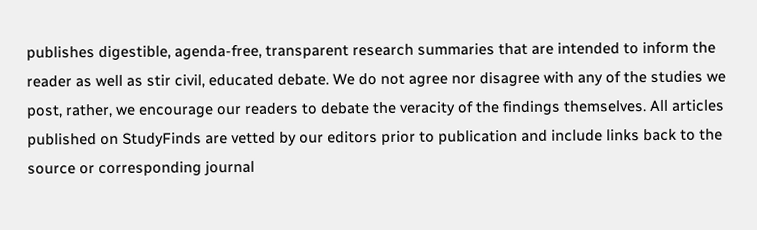publishes digestible, agenda-free, transparent research summaries that are intended to inform the reader as well as stir civil, educated debate. We do not agree nor disagree with any of the studies we post, rather, we encourage our readers to debate the veracity of the findings themselves. All articles published on StudyFinds are vetted by our editors prior to publication and include links back to the source or corresponding journal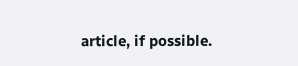article, if possible.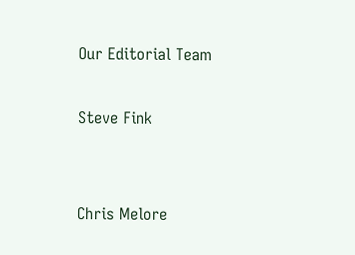Our Editorial Team

Steve Fink


Chris Melore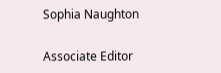Sophia Naughton

Associate Editor